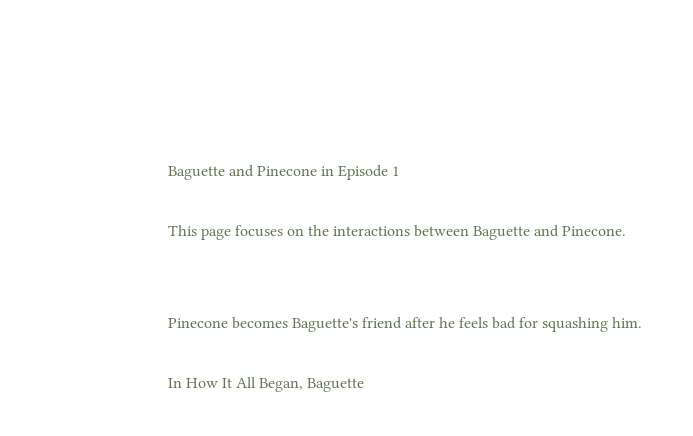Baguette and Pinecone in Episode 1

This page focuses on the interactions between Baguette and Pinecone.


Pinecone becomes Baguette's friend after he feels bad for squashing him.

In How It All Began, Baguette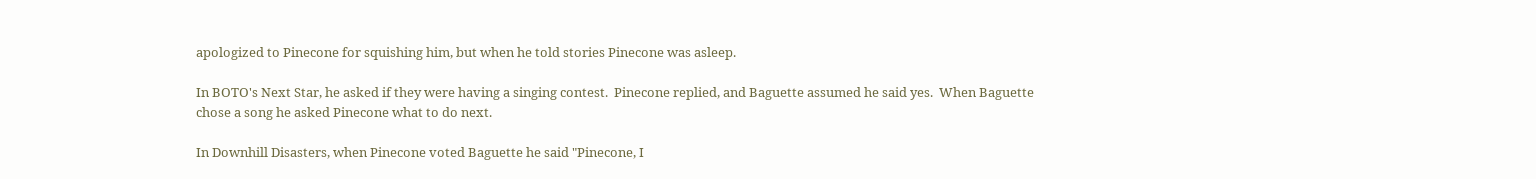apologized to Pinecone for squishing him, but when he told stories Pinecone was asleep.

In BOTO's Next Star, he asked if they were having a singing contest.  Pinecone replied, and Baguette assumed he said yes.  When Baguette chose a song he asked Pinecone what to do next.

In Downhill Disasters, when Pinecone voted Baguette he said "Pinecone, I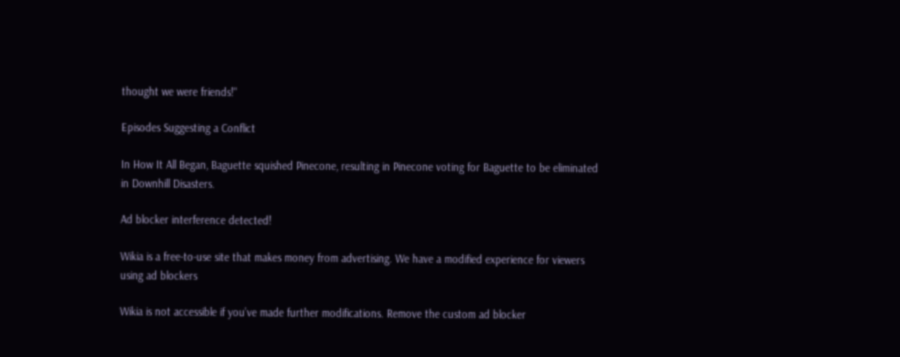thought we were friends!"

Episodes Suggesting a Conflict

In How It All Began, Baguette squished Pinecone, resulting in Pinecone voting for Baguette to be eliminated in Downhill Disasters.

Ad blocker interference detected!

Wikia is a free-to-use site that makes money from advertising. We have a modified experience for viewers using ad blockers

Wikia is not accessible if you’ve made further modifications. Remove the custom ad blocker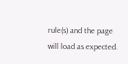rule(s) and the page will load as expected.